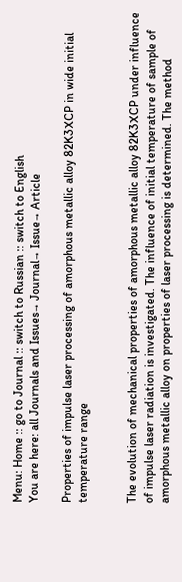Menu: Home :: go to Journal :: switch to Russian :: switch to English
You are here: all Journals and Issues→ Journal→ Issue→ Article

Properties of impulse laser processing of amorphous metallic alloy 82K3XCP in wide initial temperature range


The evolution of mechanical properties of amorphous metallic alloy 82K3XCP under influence of impulse laser radiation is investigated. The influence of initial temperature of sample of amorphous metallic alloy on properties of laser processing is determined. The method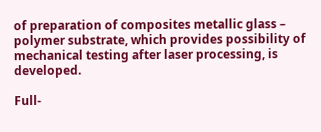of preparation of composites metallic glass – polymer substrate, which provides possibility of mechanical testing after laser processing, is developed.

Full-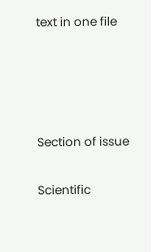text in one file




Section of issue

Scientific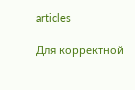articles

Для корректной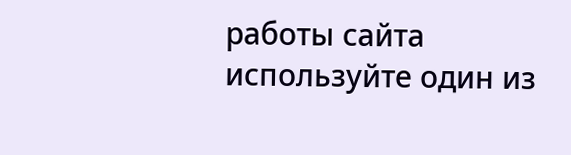работы сайта используйте один из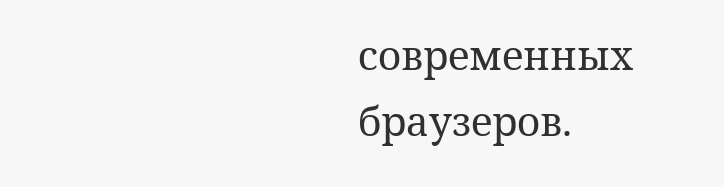современных браузеров.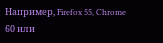Например, Firefox 55, Chrome 60 или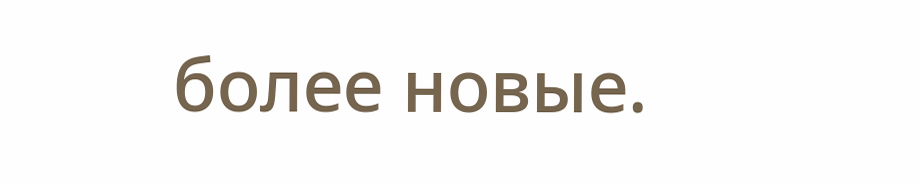более новые.